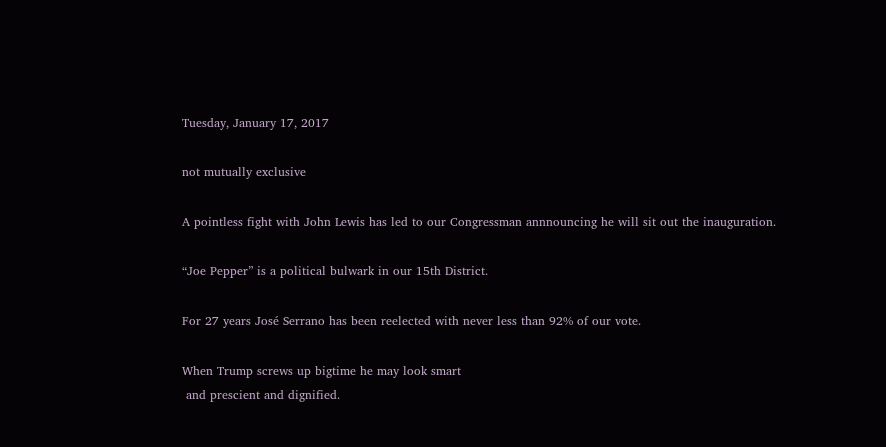Tuesday, January 17, 2017

not mutually exclusive

A pointless fight with John Lewis has led to our Congressman annnouncing he will sit out the inauguration.

“Joe Pepper” is a political bulwark in our 15th District.

For 27 years José Serrano has been reelected with never less than 92% of our vote.

When Trump screws up bigtime he may look smart
 and prescient and dignified.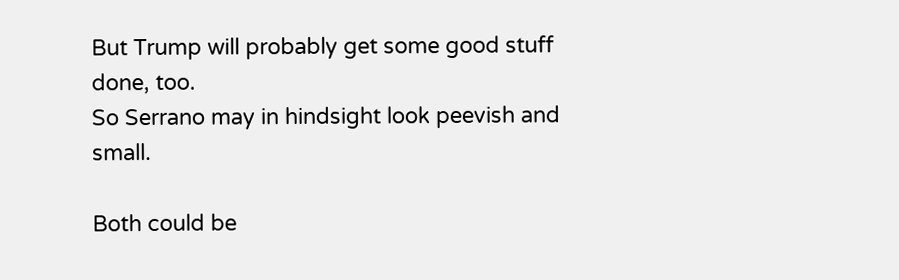But Trump will probably get some good stuff done, too.
So Serrano may in hindsight look peevish and small.

Both could be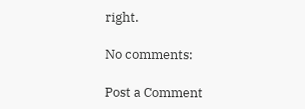right.

No comments:

Post a Comment